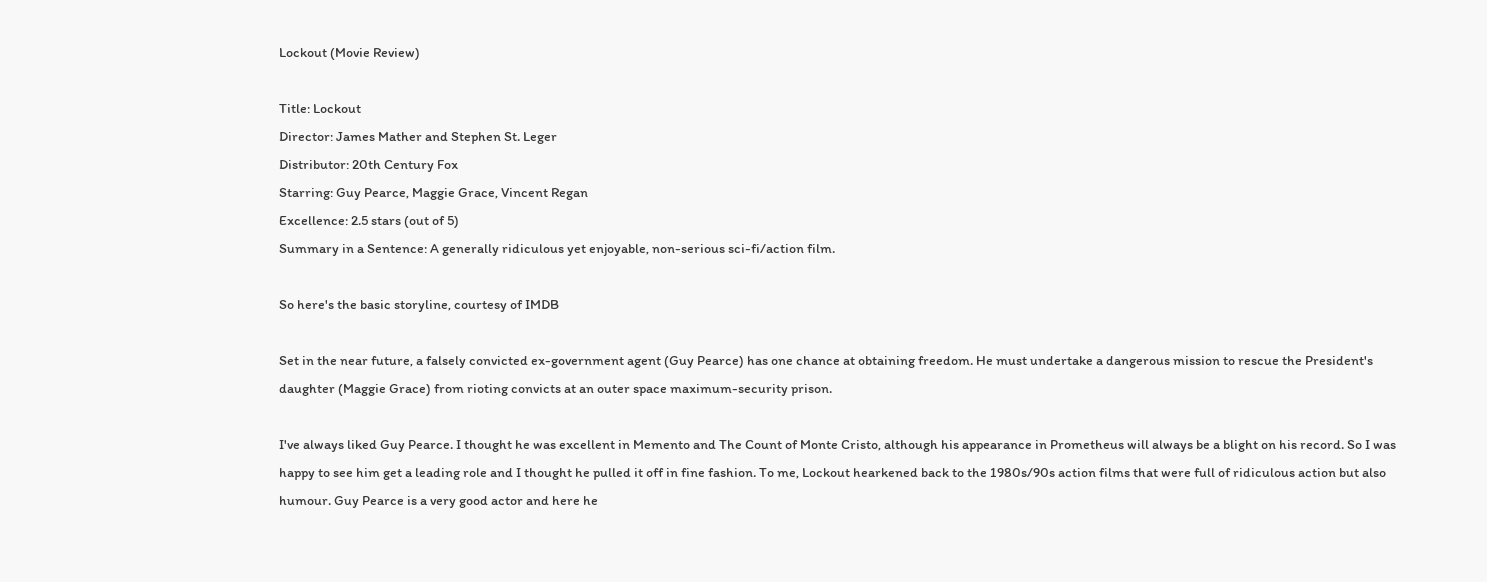Lockout (Movie Review)

Title: Lockout
Director: James Mather and Stephen St. Leger
Distributor: 20th Century Fox
Starring: Guy Pearce, Maggie Grace, Vincent Regan
Excellence: 2.5 stars (out of 5)
Summary in a Sentence: A generally ridiculous yet enjoyable, non-serious sci-fi/action film.

So here's the basic storyline, courtesy of IMDB

Set in the near future, a falsely convicted ex-government agent (Guy Pearce) has one chance at obtaining freedom. He must undertake a dangerous mission to rescue the President's daughter (Maggie Grace) from rioting convicts at an outer space maximum-security prison.

I've always liked Guy Pearce. I thought he was excellent in Memento and The Count of Monte Cristo, although his appearance in Prometheus will always be a blight on his record. So I was happy to see him get a leading role and I thought he pulled it off in fine fashion. To me, Lockout hearkened back to the 1980s/90s action films that were full of ridiculous action but also humour. Guy Pearce is a very good actor and here he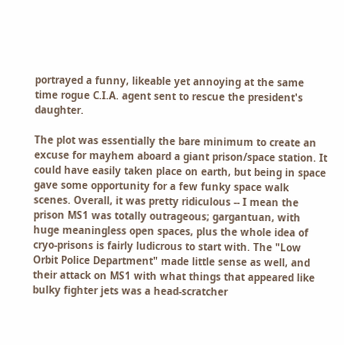portrayed a funny, likeable yet annoying at the same time rogue C.I.A. agent sent to rescue the president's daughter.

The plot was essentially the bare minimum to create an excuse for mayhem aboard a giant prison/space station. It could have easily taken place on earth, but being in space gave some opportunity for a few funky space walk scenes. Overall, it was pretty ridiculous -- I mean the prison MS1 was totally outrageous; gargantuan, with huge meaningless open spaces, plus the whole idea of cryo-prisons is fairly ludicrous to start with. The "Low Orbit Police Department" made little sense as well, and their attack on MS1 with what things that appeared like bulky fighter jets was a head-scratcher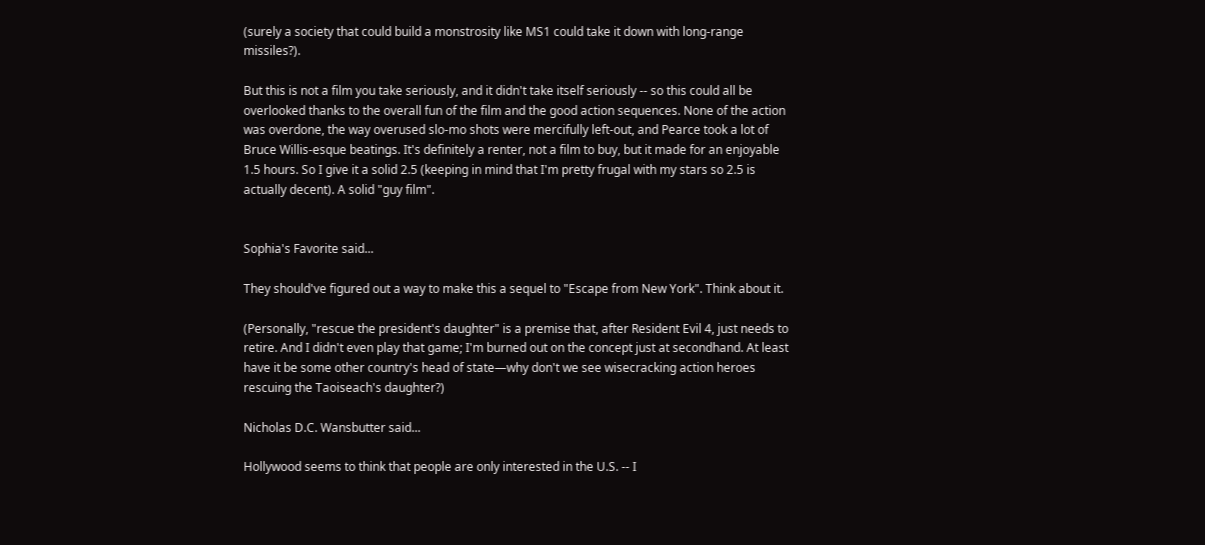(surely a society that could build a monstrosity like MS1 could take it down with long-range missiles?).

But this is not a film you take seriously, and it didn't take itself seriously -- so this could all be overlooked thanks to the overall fun of the film and the good action sequences. None of the action was overdone, the way overused slo-mo shots were mercifully left-out, and Pearce took a lot of Bruce Willis-esque beatings. It's definitely a renter, not a film to buy, but it made for an enjoyable 1.5 hours. So I give it a solid 2.5 (keeping in mind that I'm pretty frugal with my stars so 2.5 is actually decent). A solid "guy film".


Sophia's Favorite said...

They should've figured out a way to make this a sequel to "Escape from New York". Think about it.

(Personally, "rescue the president's daughter" is a premise that, after Resident Evil 4, just needs to retire. And I didn't even play that game; I'm burned out on the concept just at secondhand. At least have it be some other country's head of state—why don't we see wisecracking action heroes rescuing the Taoiseach's daughter?)

Nicholas D.C. Wansbutter said...

Hollywood seems to think that people are only interested in the U.S. -- I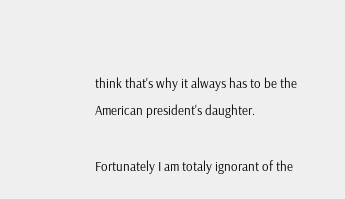think that's why it always has to be the American president's daughter.

Fortunately I am totaly ignorant of the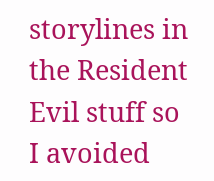storylines in the Resident Evil stuff so I avoided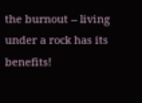the burnout -- living under a rock has its benefits!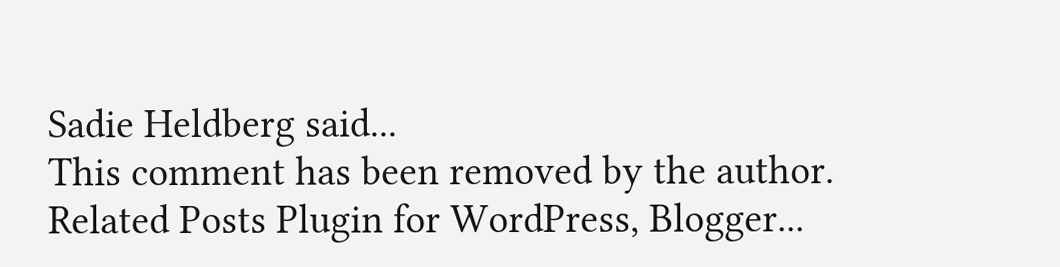Sadie Heldberg said...
This comment has been removed by the author.
Related Posts Plugin for WordPress, Blogger...